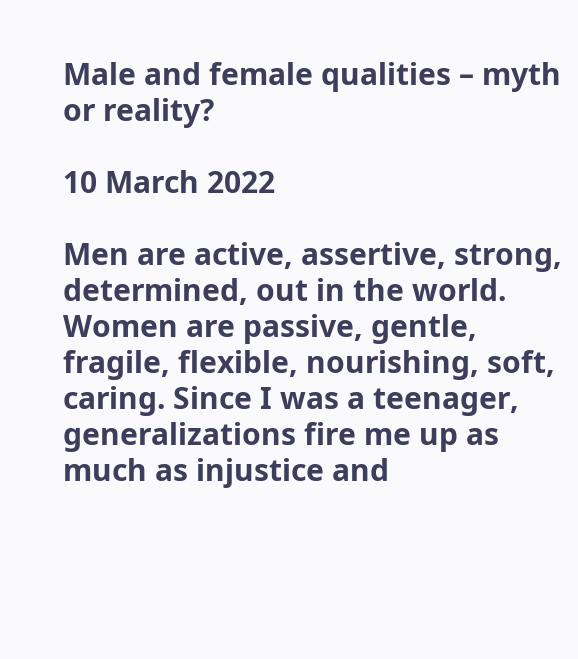Male and female qualities – myth or reality?

10 March 2022

Men are active, assertive, strong, determined, out in the world. Women are passive, gentle, fragile, flexible, nourishing, soft, caring. Since I was a teenager, generalizations fire me up as much as injustice and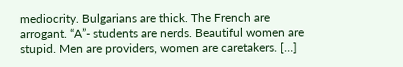mediocrity. Bulgarians are thick. The French are arrogant. “A”- students are nerds. Beautiful women are stupid. Men are providers, women are caretakers. […]